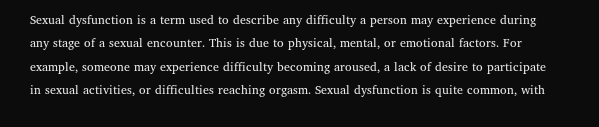Sexual dysfunction is a term used to describe any difficulty a person may experience during any stage of a sexual encounter. This is due to physical, mental, or emotional factors. For example, someone may experience difficulty becoming aroused, a lack of desire to participate in sexual activities, or difficulties reaching orgasm. Sexual dysfunction is quite common, with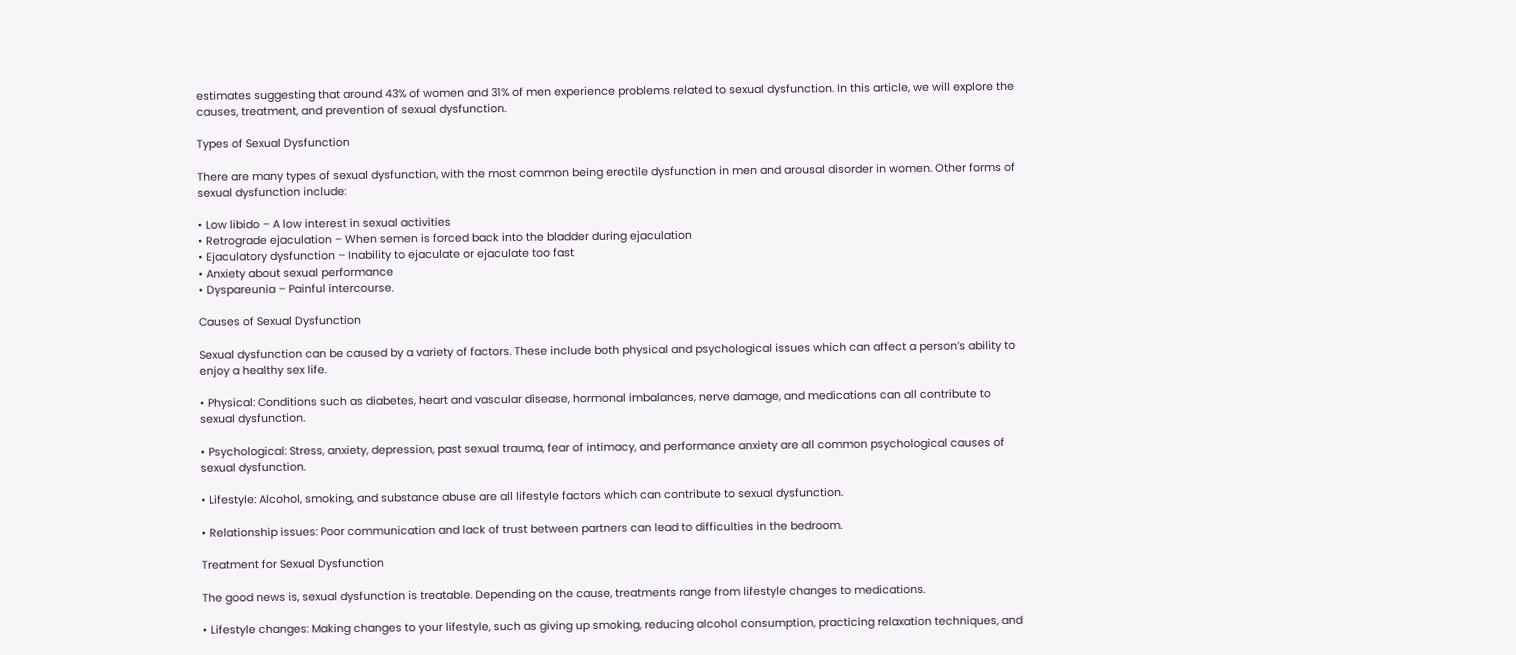estimates suggesting that around 43% of women and 31% of men experience problems related to sexual dysfunction. In this article, we will explore the causes, treatment, and prevention of sexual dysfunction.

Types of Sexual Dysfunction

There are many types of sexual dysfunction, with the most common being erectile dysfunction in men and arousal disorder in women. Other forms of sexual dysfunction include:

• Low libido – A low interest in sexual activities
• Retrograde ejaculation – When semen is forced back into the bladder during ejaculation
• Ejaculatory dysfunction – Inability to ejaculate or ejaculate too fast
• Anxiety about sexual performance
• Dyspareunia – Painful intercourse.

Causes of Sexual Dysfunction

Sexual dysfunction can be caused by a variety of factors. These include both physical and psychological issues which can affect a person’s ability to enjoy a healthy sex life.

• Physical: Conditions such as diabetes, heart and vascular disease, hormonal imbalances, nerve damage, and medications can all contribute to sexual dysfunction.

• Psychological: Stress, anxiety, depression, past sexual trauma, fear of intimacy, and performance anxiety are all common psychological causes of sexual dysfunction.

• Lifestyle: Alcohol, smoking, and substance abuse are all lifestyle factors which can contribute to sexual dysfunction.

• Relationship issues: Poor communication and lack of trust between partners can lead to difficulties in the bedroom.

Treatment for Sexual Dysfunction

The good news is, sexual dysfunction is treatable. Depending on the cause, treatments range from lifestyle changes to medications.

• Lifestyle changes: Making changes to your lifestyle, such as giving up smoking, reducing alcohol consumption, practicing relaxation techniques, and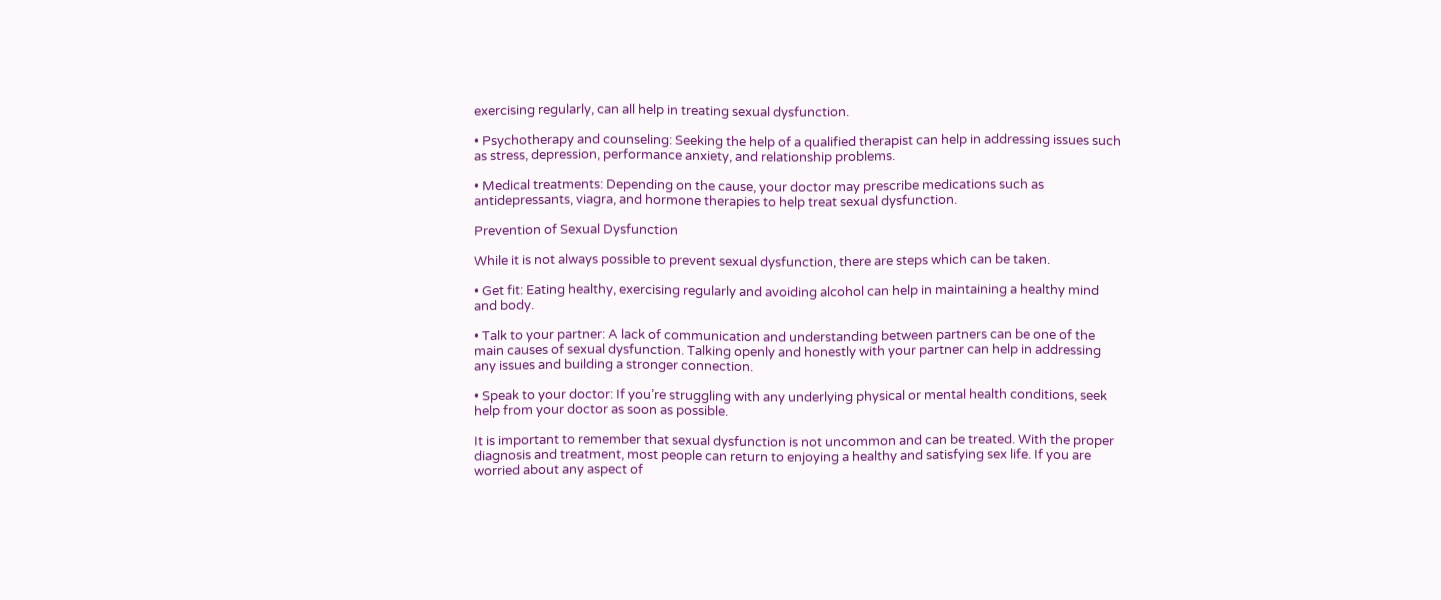exercising regularly, can all help in treating sexual dysfunction.

• Psychotherapy and counseling: Seeking the help of a qualified therapist can help in addressing issues such as stress, depression, performance anxiety, and relationship problems.

• Medical treatments: Depending on the cause, your doctor may prescribe medications such as antidepressants, viagra, and hormone therapies to help treat sexual dysfunction.

Prevention of Sexual Dysfunction

While it is not always possible to prevent sexual dysfunction, there are steps which can be taken.

• Get fit: Eating healthy, exercising regularly and avoiding alcohol can help in maintaining a healthy mind and body.

• Talk to your partner: A lack of communication and understanding between partners can be one of the main causes of sexual dysfunction. Talking openly and honestly with your partner can help in addressing any issues and building a stronger connection.

• Speak to your doctor: If you’re struggling with any underlying physical or mental health conditions, seek help from your doctor as soon as possible.

It is important to remember that sexual dysfunction is not uncommon and can be treated. With the proper diagnosis and treatment, most people can return to enjoying a healthy and satisfying sex life. If you are worried about any aspect of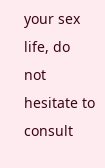your sex life, do not hesitate to consult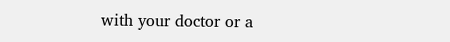with your doctor or a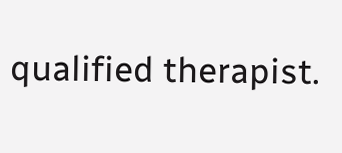qualified therapist.